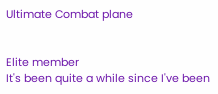Ultimate Combat plane


Elite member
It's been quite a while since I've been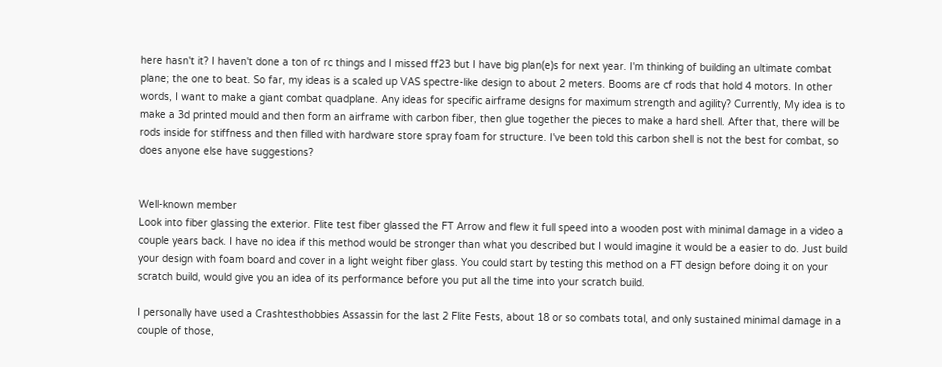here hasn't it? I haven't done a ton of rc things and I missed ff23 but I have big plan(e)s for next year. I'm thinking of building an ultimate combat plane; the one to beat. So far, my ideas is a scaled up VAS spectre-like design to about 2 meters. Booms are cf rods that hold 4 motors. In other words, I want to make a giant combat quadplane. Any ideas for specific airframe designs for maximum strength and agility? Currently, My idea is to make a 3d printed mould and then form an airframe with carbon fiber, then glue together the pieces to make a hard shell. After that, there will be rods inside for stiffness and then filled with hardware store spray foam for structure. I've been told this carbon shell is not the best for combat, so does anyone else have suggestions?


Well-known member
Look into fiber glassing the exterior. Flite test fiber glassed the FT Arrow and flew it full speed into a wooden post with minimal damage in a video a couple years back. I have no idea if this method would be stronger than what you described but I would imagine it would be a easier to do. Just build your design with foam board and cover in a light weight fiber glass. You could start by testing this method on a FT design before doing it on your scratch build, would give you an idea of its performance before you put all the time into your scratch build.

I personally have used a Crashtesthobbies Assassin for the last 2 Flite Fests, about 18 or so combats total, and only sustained minimal damage in a couple of those,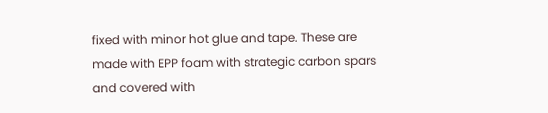fixed with minor hot glue and tape. These are made with EPP foam with strategic carbon spars and covered with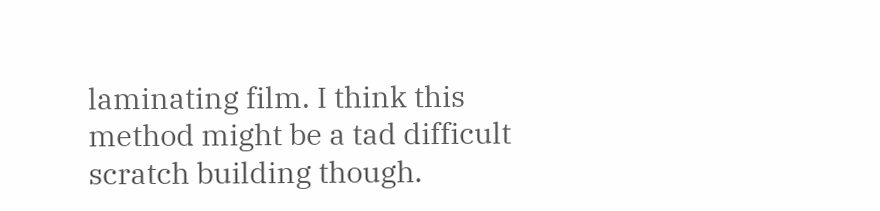laminating film. I think this method might be a tad difficult scratch building though.